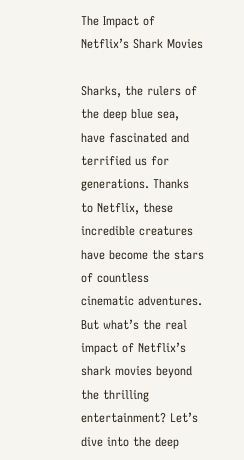The Impact of Netflix’s Shark Movies

Sharks, the rulers of the deep blue sea, have fascinated and terrified us for generations. Thanks to Netflix, these incredible creatures have become the stars of countless cinematic adventures. But what’s the real impact of Netflix’s shark movies beyond the thrilling entertainment? Let’s dive into the deep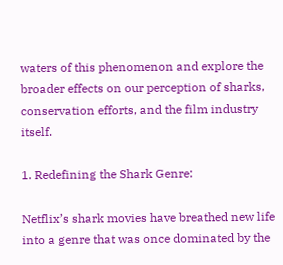waters of this phenomenon and explore the broader effects on our perception of sharks, conservation efforts, and the film industry itself.

1. Redefining the Shark Genre:

Netflix’s shark movies have breathed new life into a genre that was once dominated by the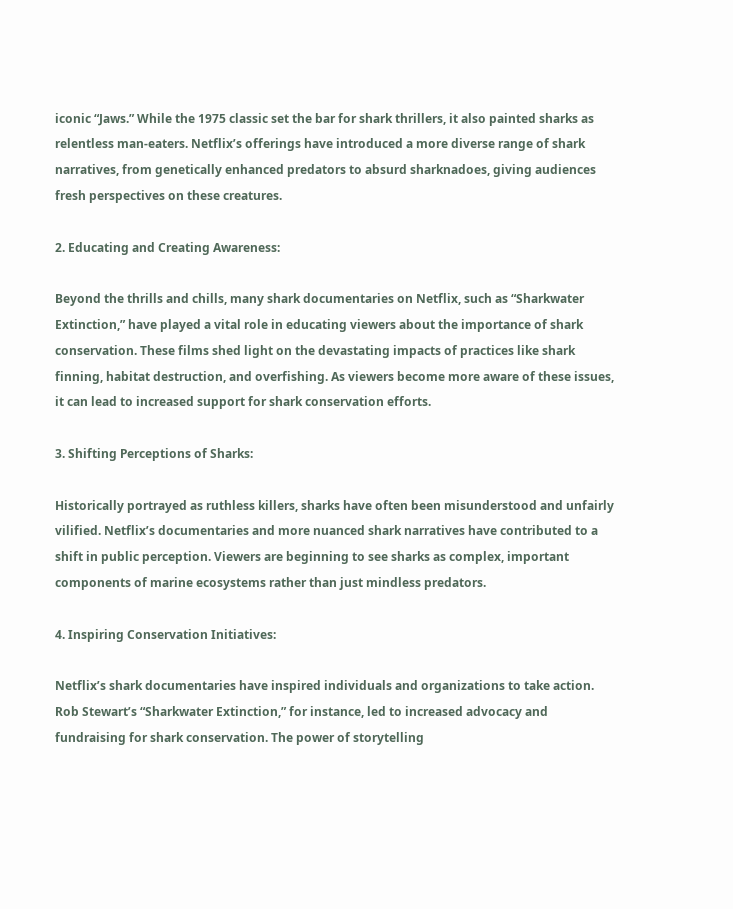iconic “Jaws.” While the 1975 classic set the bar for shark thrillers, it also painted sharks as relentless man-eaters. Netflix’s offerings have introduced a more diverse range of shark narratives, from genetically enhanced predators to absurd sharknadoes, giving audiences fresh perspectives on these creatures.

2. Educating and Creating Awareness:

Beyond the thrills and chills, many shark documentaries on Netflix, such as “Sharkwater Extinction,” have played a vital role in educating viewers about the importance of shark conservation. These films shed light on the devastating impacts of practices like shark finning, habitat destruction, and overfishing. As viewers become more aware of these issues, it can lead to increased support for shark conservation efforts.

3. Shifting Perceptions of Sharks:

Historically portrayed as ruthless killers, sharks have often been misunderstood and unfairly vilified. Netflix’s documentaries and more nuanced shark narratives have contributed to a shift in public perception. Viewers are beginning to see sharks as complex, important components of marine ecosystems rather than just mindless predators.

4. Inspiring Conservation Initiatives:

Netflix’s shark documentaries have inspired individuals and organizations to take action. Rob Stewart’s “Sharkwater Extinction,” for instance, led to increased advocacy and fundraising for shark conservation. The power of storytelling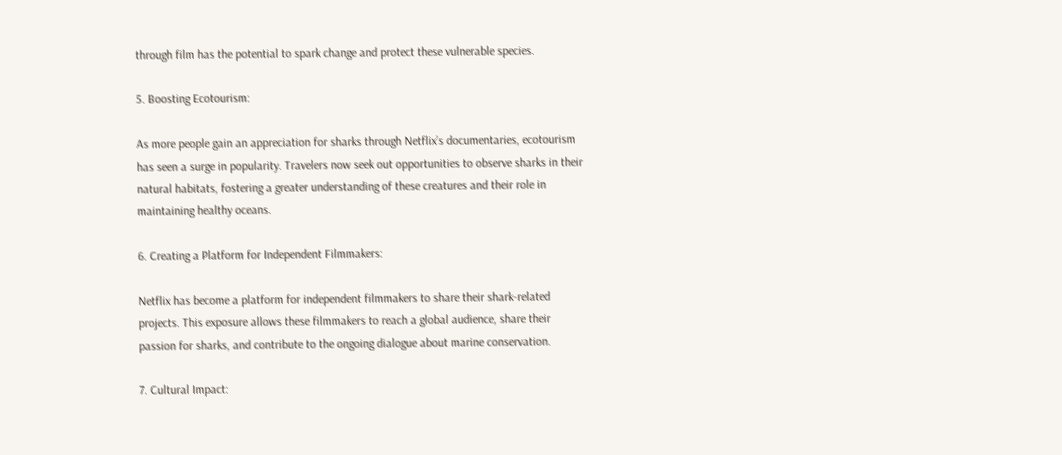through film has the potential to spark change and protect these vulnerable species.

5. Boosting Ecotourism:

As more people gain an appreciation for sharks through Netflix’s documentaries, ecotourism has seen a surge in popularity. Travelers now seek out opportunities to observe sharks in their natural habitats, fostering a greater understanding of these creatures and their role in maintaining healthy oceans.

6. Creating a Platform for Independent Filmmakers:

Netflix has become a platform for independent filmmakers to share their shark-related projects. This exposure allows these filmmakers to reach a global audience, share their passion for sharks, and contribute to the ongoing dialogue about marine conservation.

7. Cultural Impact: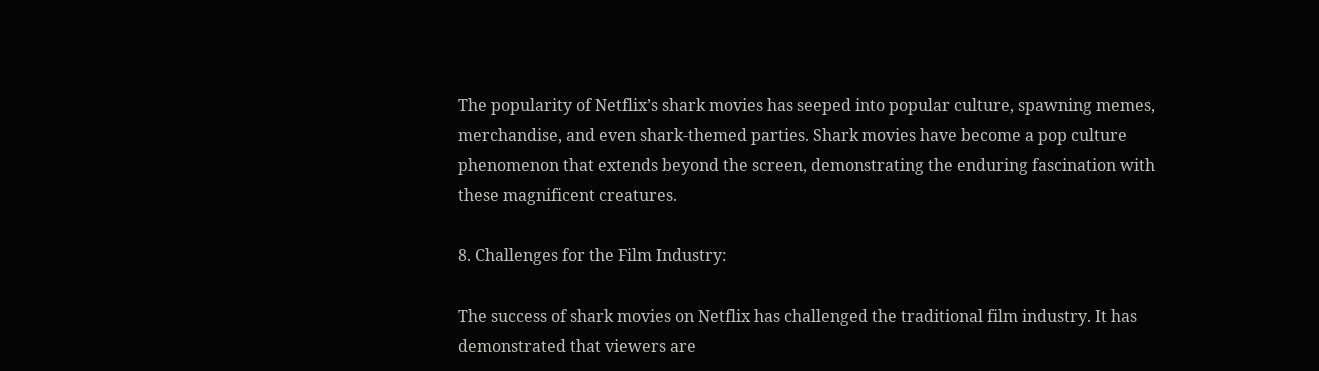The popularity of Netflix’s shark movies has seeped into popular culture, spawning memes, merchandise, and even shark-themed parties. Shark movies have become a pop culture phenomenon that extends beyond the screen, demonstrating the enduring fascination with these magnificent creatures.

8. Challenges for the Film Industry:

The success of shark movies on Netflix has challenged the traditional film industry. It has demonstrated that viewers are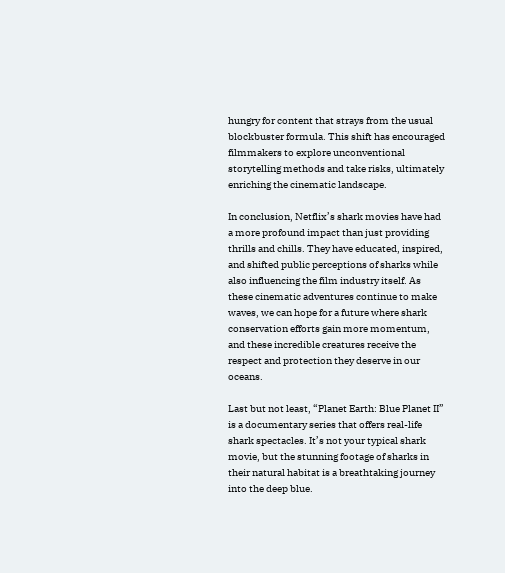hungry for content that strays from the usual blockbuster formula. This shift has encouraged filmmakers to explore unconventional storytelling methods and take risks, ultimately enriching the cinematic landscape.

In conclusion, Netflix’s shark movies have had a more profound impact than just providing thrills and chills. They have educated, inspired, and shifted public perceptions of sharks while also influencing the film industry itself. As these cinematic adventures continue to make waves, we can hope for a future where shark conservation efforts gain more momentum, and these incredible creatures receive the respect and protection they deserve in our oceans.

Last but not least, “Planet Earth: Blue Planet II” is a documentary series that offers real-life shark spectacles. It’s not your typical shark movie, but the stunning footage of sharks in their natural habitat is a breathtaking journey into the deep blue.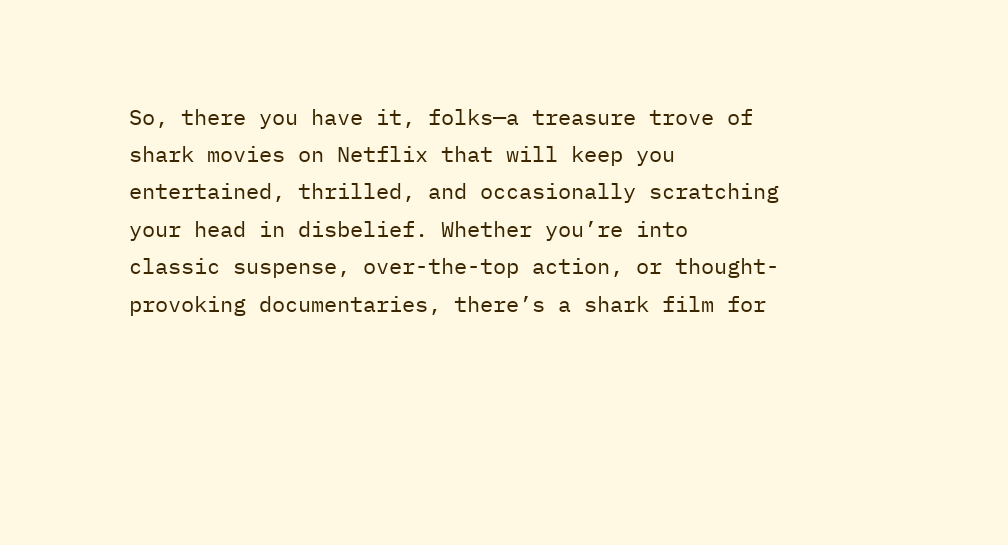So, there you have it, folks—a treasure trove of shark movies on Netflix that will keep you entertained, thrilled, and occasionally scratching your head in disbelief. Whether you’re into classic suspense, over-the-top action, or thought-provoking documentaries, there’s a shark film for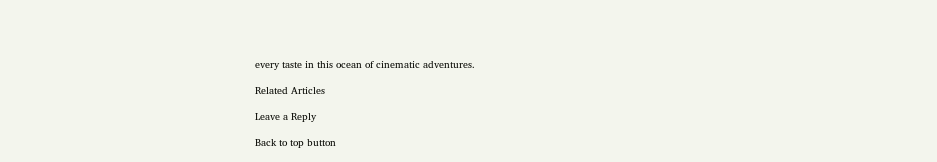every taste in this ocean of cinematic adventures.

Related Articles

Leave a Reply

Back to top button